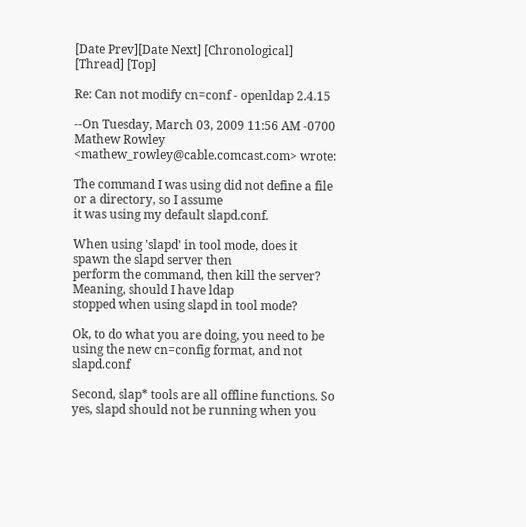[Date Prev][Date Next] [Chronological] [Thread] [Top]

Re: Can not modify cn=conf - openldap 2.4.15

--On Tuesday, March 03, 2009 11:56 AM -0700 Mathew Rowley <mathew_rowley@cable.comcast.com> wrote:

The command I was using did not define a file or a directory, so I assume
it was using my default slapd.conf.

When using 'slapd' in tool mode, does it spawn the slapd server then
perform the command, then kill the server?  Meaning, should I have ldap
stopped when using slapd in tool mode?

Ok, to do what you are doing, you need to be using the new cn=config format, and not slapd.conf

Second, slap* tools are all offline functions. So yes, slapd should not be running when you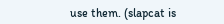use them. (slapcat is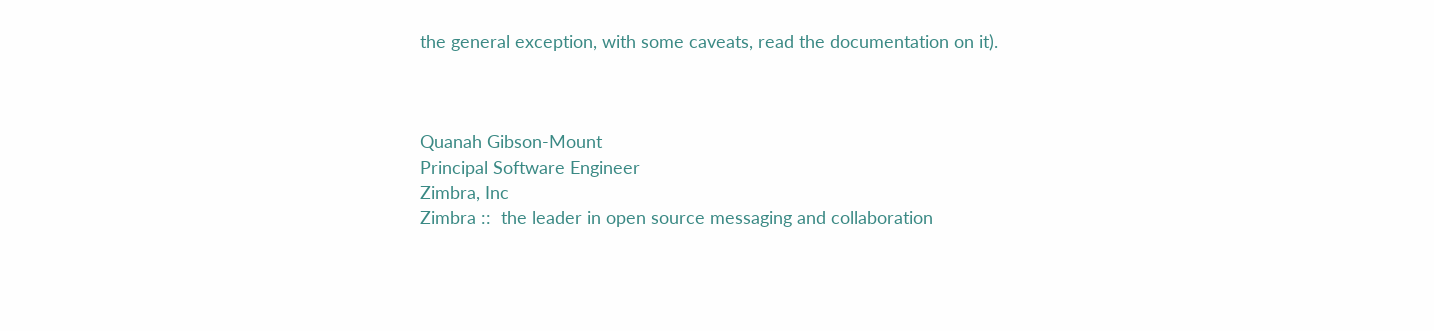the general exception, with some caveats, read the documentation on it).



Quanah Gibson-Mount
Principal Software Engineer
Zimbra, Inc
Zimbra ::  the leader in open source messaging and collaboration